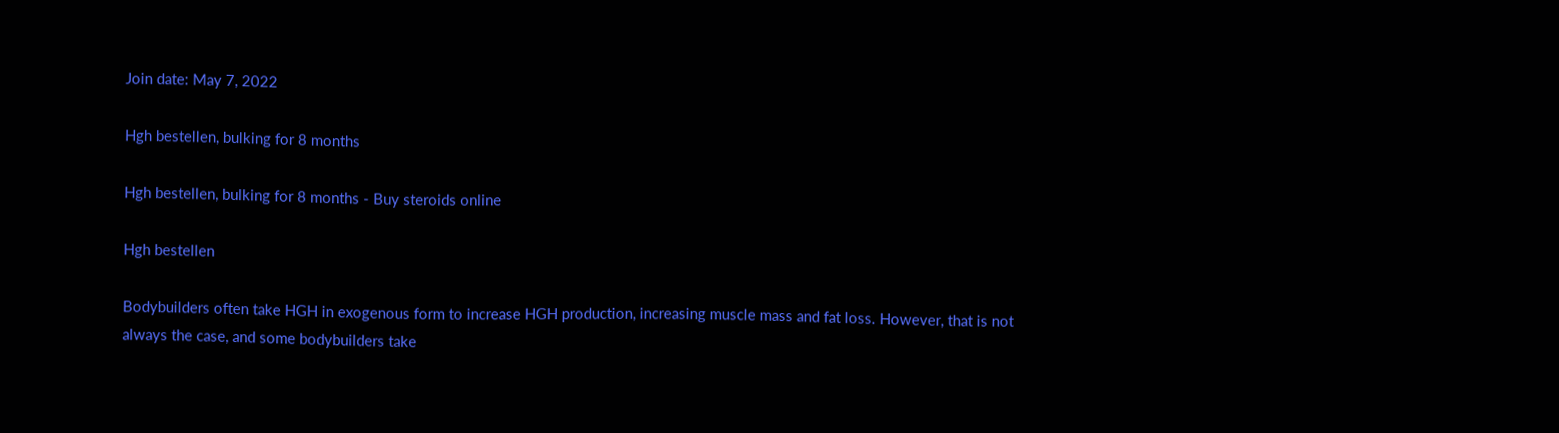Join date: May 7, 2022

Hgh bestellen, bulking for 8 months

Hgh bestellen, bulking for 8 months - Buy steroids online

Hgh bestellen

Bodybuilders often take HGH in exogenous form to increase HGH production, increasing muscle mass and fat loss. However, that is not always the case, and some bodybuilders take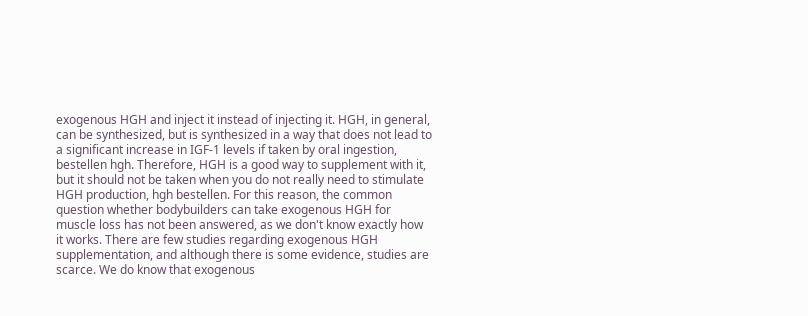exogenous HGH and inject it instead of injecting it. HGH, in general, can be synthesized, but is synthesized in a way that does not lead to a significant increase in IGF-1 levels if taken by oral ingestion, bestellen hgh. Therefore, HGH is a good way to supplement with it, but it should not be taken when you do not really need to stimulate HGH production, hgh bestellen. For this reason, the common question whether bodybuilders can take exogenous HGH for muscle loss has not been answered, as we don't know exactly how it works. There are few studies regarding exogenous HGH supplementation, and although there is some evidence, studies are scarce. We do know that exogenous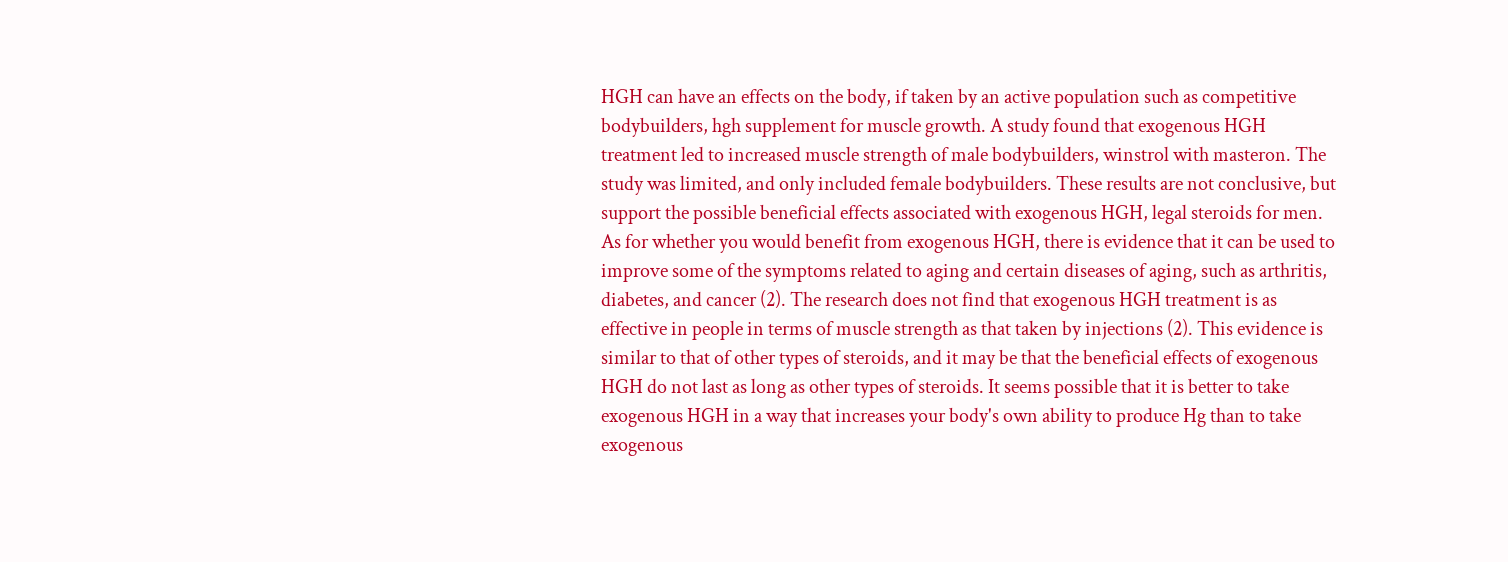HGH can have an effects on the body, if taken by an active population such as competitive bodybuilders, hgh supplement for muscle growth. A study found that exogenous HGH treatment led to increased muscle strength of male bodybuilders, winstrol with masteron. The study was limited, and only included female bodybuilders. These results are not conclusive, but support the possible beneficial effects associated with exogenous HGH, legal steroids for men. As for whether you would benefit from exogenous HGH, there is evidence that it can be used to improve some of the symptoms related to aging and certain diseases of aging, such as arthritis, diabetes, and cancer (2). The research does not find that exogenous HGH treatment is as effective in people in terms of muscle strength as that taken by injections (2). This evidence is similar to that of other types of steroids, and it may be that the beneficial effects of exogenous HGH do not last as long as other types of steroids. It seems possible that it is better to take exogenous HGH in a way that increases your body's own ability to produce Hg than to take exogenous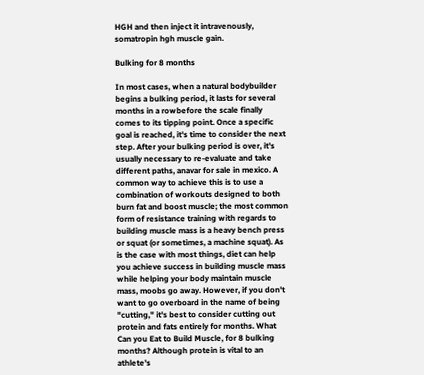HGH and then inject it intravenously, somatropin hgh muscle gain.

Bulking for 8 months

In most cases, when a natural bodybuilder begins a bulking period, it lasts for several months in a rowbefore the scale finally comes to its tipping point. Once a specific goal is reached, it's time to consider the next step. After your bulking period is over, it's usually necessary to re-evaluate and take different paths, anavar for sale in mexico. A common way to achieve this is to use a combination of workouts designed to both burn fat and boost muscle; the most common form of resistance training with regards to building muscle mass is a heavy bench press or squat (or sometimes, a machine squat). As is the case with most things, diet can help you achieve success in building muscle mass while helping your body maintain muscle mass, moobs go away. However, if you don't want to go overboard in the name of being "cutting," it's best to consider cutting out protein and fats entirely for months. What Can you Eat to Build Muscle, for 8 bulking months? Although protein is vital to an athlete's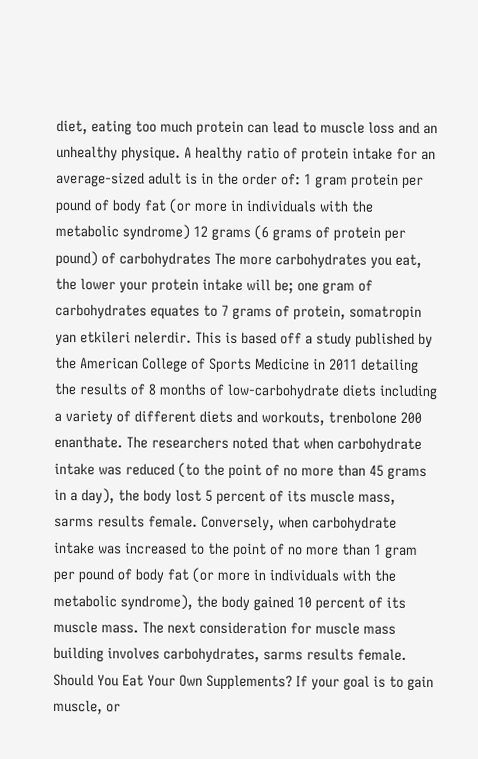diet, eating too much protein can lead to muscle loss and an unhealthy physique. A healthy ratio of protein intake for an average-sized adult is in the order of: 1 gram protein per pound of body fat (or more in individuals with the metabolic syndrome) 12 grams (6 grams of protein per pound) of carbohydrates The more carbohydrates you eat, the lower your protein intake will be; one gram of carbohydrates equates to 7 grams of protein, somatropin yan etkileri nelerdir. This is based off a study published by the American College of Sports Medicine in 2011 detailing the results of 8 months of low-carbohydrate diets including a variety of different diets and workouts, trenbolone 200 enanthate. The researchers noted that when carbohydrate intake was reduced (to the point of no more than 45 grams in a day), the body lost 5 percent of its muscle mass, sarms results female. Conversely, when carbohydrate intake was increased to the point of no more than 1 gram per pound of body fat (or more in individuals with the metabolic syndrome), the body gained 10 percent of its muscle mass. The next consideration for muscle mass building involves carbohydrates, sarms results female. Should You Eat Your Own Supplements? If your goal is to gain muscle, or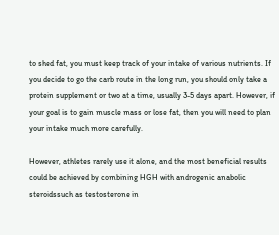to shed fat, you must keep track of your intake of various nutrients. If you decide to go the carb route in the long run, you should only take a protein supplement or two at a time, usually 3-5 days apart. However, if your goal is to gain muscle mass or lose fat, then you will need to plan your intake much more carefully.

However, athletes rarely use it alone, and the most beneficial results could be achieved by combining HGH with androgenic anabolic steroidssuch as testosterone in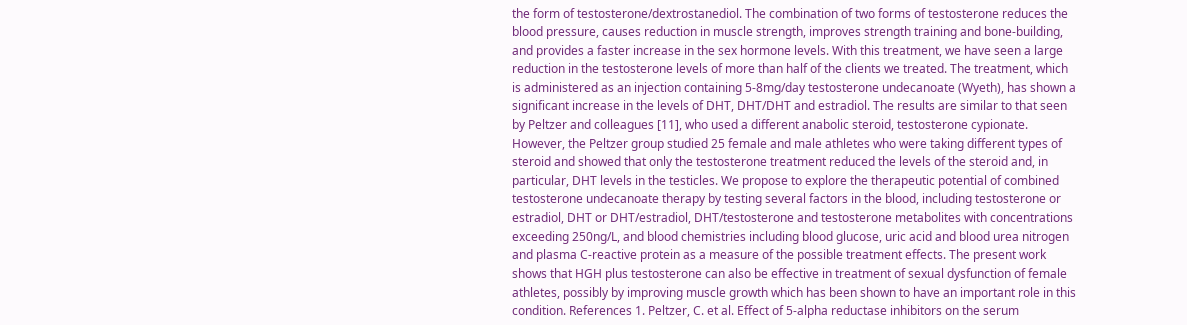the form of testosterone/dextrostanediol. The combination of two forms of testosterone reduces the blood pressure, causes reduction in muscle strength, improves strength training and bone-building, and provides a faster increase in the sex hormone levels. With this treatment, we have seen a large reduction in the testosterone levels of more than half of the clients we treated. The treatment, which is administered as an injection containing 5-8mg/day testosterone undecanoate (Wyeth), has shown a significant increase in the levels of DHT, DHT/DHT and estradiol. The results are similar to that seen by Peltzer and colleagues [11], who used a different anabolic steroid, testosterone cypionate. However, the Peltzer group studied 25 female and male athletes who were taking different types of steroid and showed that only the testosterone treatment reduced the levels of the steroid and, in particular, DHT levels in the testicles. We propose to explore the therapeutic potential of combined testosterone undecanoate therapy by testing several factors in the blood, including testosterone or estradiol, DHT or DHT/estradiol, DHT/testosterone and testosterone metabolites with concentrations exceeding 250ng/L, and blood chemistries including blood glucose, uric acid and blood urea nitrogen and plasma C-reactive protein as a measure of the possible treatment effects. The present work shows that HGH plus testosterone can also be effective in treatment of sexual dysfunction of female athletes, possibly by improving muscle growth which has been shown to have an important role in this condition. References 1. Peltzer, C. et al. Effect of 5-alpha reductase inhibitors on the serum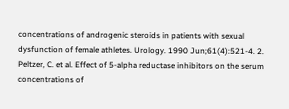concentrations of androgenic steroids in patients with sexual dysfunction of female athletes. Urology. 1990 Jun;61(4):521-4. 2. Peltzer, C. et al. Effect of 5-alpha reductase inhibitors on the serum concentrations of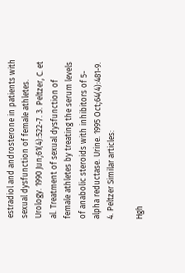estradiol and androsterone in patients with sexual dysfunction of female athletes. Urology. 1990 Jun;61(4):522-7. 3. Peltzer, C. et al. Treatment of sexual dysfunction of female athletes by treating the serum levels of anabolic steroids with inhibitors of 5-alpha reductase. Urine. 1995 Oct;64(4):481-9. 4. Peltzer Similar articles:

Hgh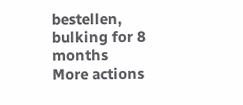bestellen, bulking for 8 months
More actions